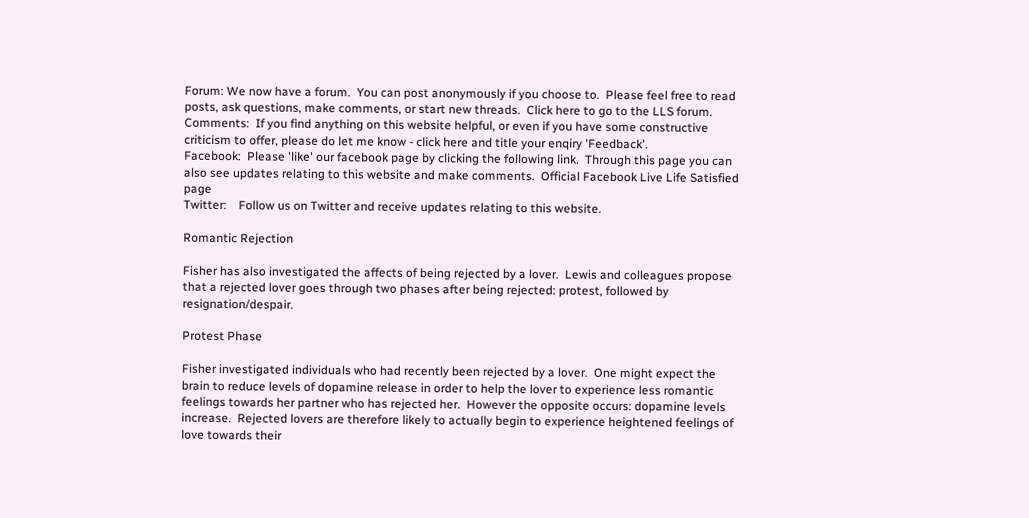Forum: We now have a forum.  You can post anonymously if you choose to.  Please feel free to read posts, ask questions, make comments, or start new threads.  Click here to go to the LLS forum.
Comments:  If you find anything on this website helpful, or even if you have some constructive criticism to offer, please do let me know - click here and title your enqiry 'Feedback'.
Facebook:  Please 'like' our facebook page by clicking the following link.  Through this page you can also see updates relating to this website and make comments.  Official Facebook Live Life Satisfied page
Twitter:    Follow us on Twitter and receive updates relating to this website.

Romantic Rejection

Fisher has also investigated the affects of being rejected by a lover.  Lewis and colleagues propose that a rejected lover goes through two phases after being rejected: protest, followed by resignation/despair.

Protest Phase

Fisher investigated individuals who had recently been rejected by a lover.  One might expect the brain to reduce levels of dopamine release in order to help the lover to experience less romantic feelings towards her partner who has rejected her.  However the opposite occurs: dopamine levels increase.  Rejected lovers are therefore likely to actually begin to experience heightened feelings of love towards their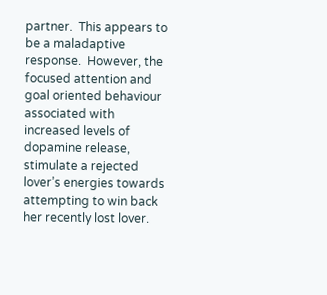partner.  This appears to be a maladaptive response.  However, the focused attention and goal oriented behaviour associated with increased levels of dopamine release, stimulate a rejected lover’s energies towards attempting to win back her recently lost lover.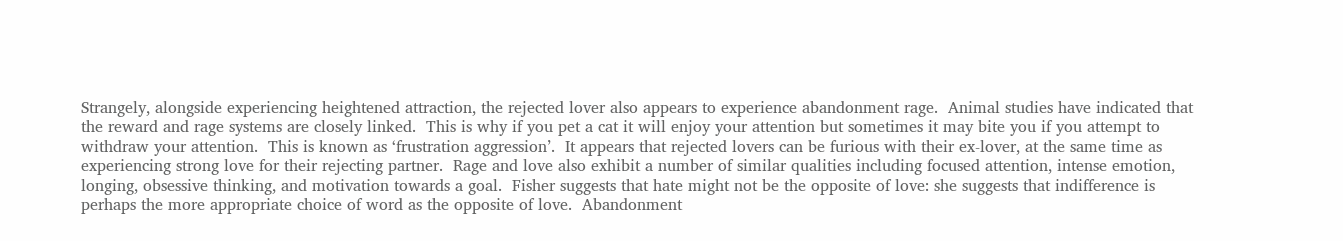Strangely, alongside experiencing heightened attraction, the rejected lover also appears to experience abandonment rage.  Animal studies have indicated that the reward and rage systems are closely linked.  This is why if you pet a cat it will enjoy your attention but sometimes it may bite you if you attempt to withdraw your attention.  This is known as ‘frustration aggression’.  It appears that rejected lovers can be furious with their ex-lover, at the same time as experiencing strong love for their rejecting partner.  Rage and love also exhibit a number of similar qualities including focused attention, intense emotion, longing, obsessive thinking, and motivation towards a goal.  Fisher suggests that hate might not be the opposite of love: she suggests that indifference is perhaps the more appropriate choice of word as the opposite of love.  Abandonment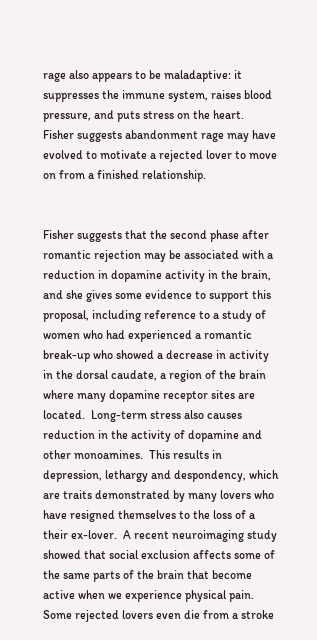rage also appears to be maladaptive: it suppresses the immune system, raises blood pressure, and puts stress on the heart.  Fisher suggests abandonment rage may have evolved to motivate a rejected lover to move on from a finished relationship.


Fisher suggests that the second phase after romantic rejection may be associated with a reduction in dopamine activity in the brain, and she gives some evidence to support this proposal, including reference to a study of women who had experienced a romantic break-up who showed a decrease in activity in the dorsal caudate, a region of the brain where many dopamine receptor sites are located.  Long-term stress also causes reduction in the activity of dopamine and other monoamines.  This results in depression, lethargy and despondency, which are traits demonstrated by many lovers who have resigned themselves to the loss of a their ex-lover.  A recent neuroimaging study showed that social exclusion affects some of the same parts of the brain that become active when we experience physical pain.  Some rejected lovers even die from a stroke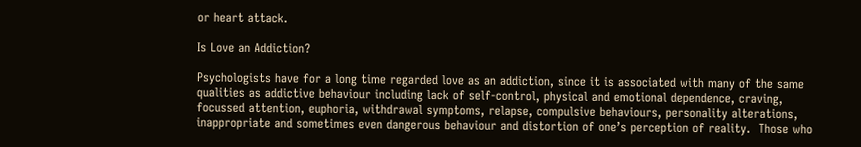or heart attack.

Is Love an Addiction?

Psychologists have for a long time regarded love as an addiction, since it is associated with many of the same qualities as addictive behaviour including lack of self-control, physical and emotional dependence, craving, focussed attention, euphoria, withdrawal symptoms, relapse, compulsive behaviours, personality alterations, inappropriate and sometimes even dangerous behaviour and distortion of one’s perception of reality.  Those who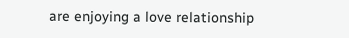are enjoying a love relationship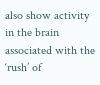also show activity in the brain associated with the ‘rush’ of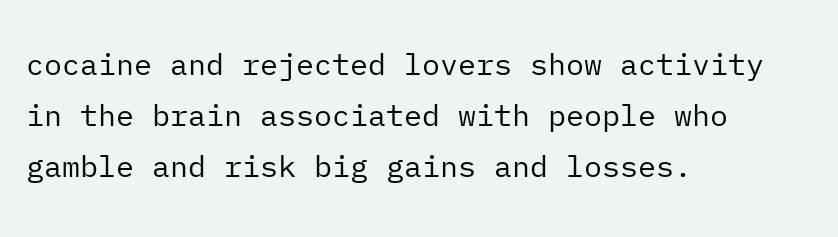cocaine and rejected lovers show activity in the brain associated with people who gamble and risk big gains and losses.